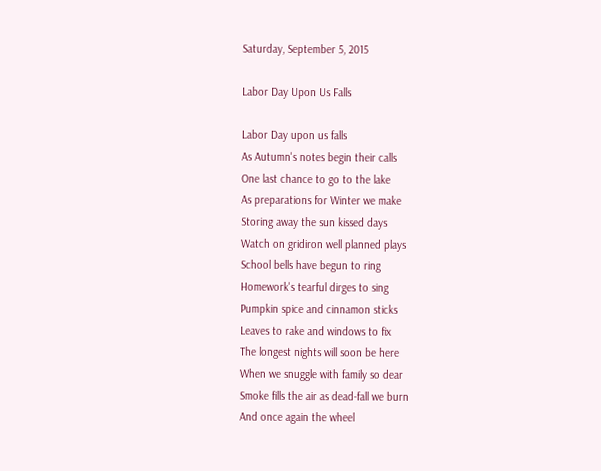Saturday, September 5, 2015

Labor Day Upon Us Falls

Labor Day upon us falls
As Autumn's notes begin their calls
One last chance to go to the lake
As preparations for Winter we make
Storing away the sun kissed days
Watch on gridiron well planned plays
School bells have begun to ring
Homework's tearful dirges to sing
Pumpkin spice and cinnamon sticks
Leaves to rake and windows to fix
The longest nights will soon be here
When we snuggle with family so dear
Smoke fills the air as dead-fall we burn
And once again the wheel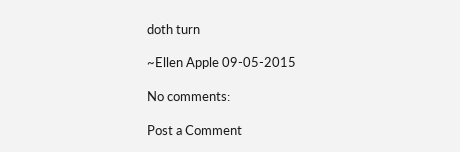doth turn

~Ellen Apple 09-05-2015

No comments:

Post a Comment